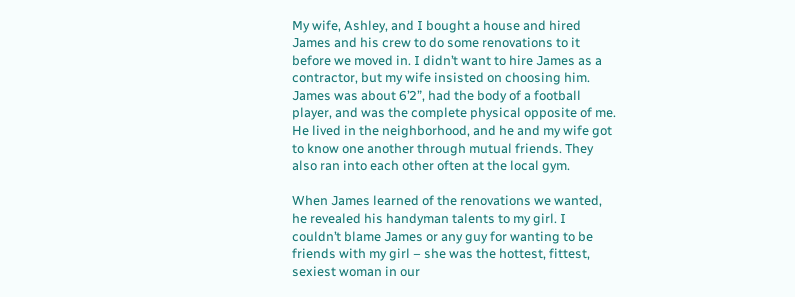My wife, Ashley, and I bought a house and hired James and his crew to do some renovations to it before we moved in. I didn’t want to hire James as a contractor, but my wife insisted on choosing him. James was about 6’2”, had the body of a football player, and was the complete physical opposite of me. He lived in the neighborhood, and he and my wife got to know one another through mutual friends. They also ran into each other often at the local gym.

When James learned of the renovations we wanted, he revealed his handyman talents to my girl. I couldn’t blame James or any guy for wanting to be friends with my girl – she was the hottest, fittest, sexiest woman in our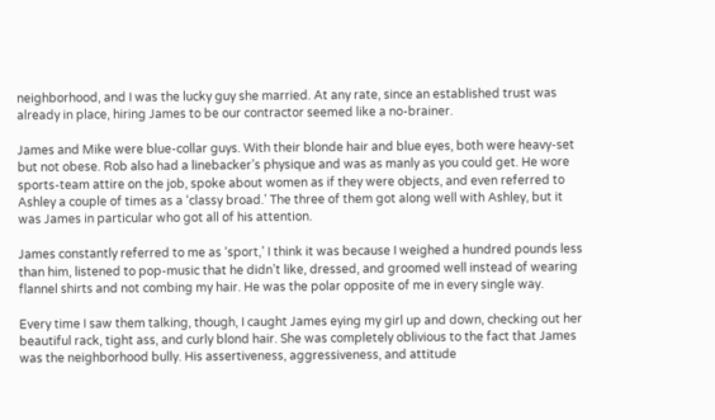neighborhood, and I was the lucky guy she married. At any rate, since an established trust was already in place, hiring James to be our contractor seemed like a no-brainer.

James and Mike were blue-collar guys. With their blonde hair and blue eyes, both were heavy-set but not obese. Rob also had a linebacker’s physique and was as manly as you could get. He wore sports-team attire on the job, spoke about women as if they were objects, and even referred to Ashley a couple of times as a ‘classy broad.’ The three of them got along well with Ashley, but it was James in particular who got all of his attention.

James constantly referred to me as ‘sport,’ I think it was because I weighed a hundred pounds less than him, listened to pop-music that he didn’t like, dressed, and groomed well instead of wearing flannel shirts and not combing my hair. He was the polar opposite of me in every single way.

Every time I saw them talking, though, I caught James eying my girl up and down, checking out her beautiful rack, tight ass, and curly blond hair. She was completely oblivious to the fact that James was the neighborhood bully. His assertiveness, aggressiveness, and attitude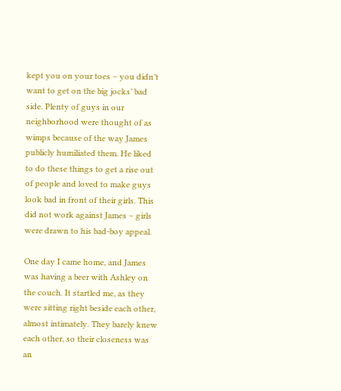kept you on your toes – you didn’t want to get on the big jocks’ bad side. Plenty of guys in our neighborhood were thought of as wimps because of the way James publicly humiliated them. He liked to do these things to get a rise out of people and loved to make guys look bad in front of their girls. This did not work against James – girls were drawn to his bad-boy appeal.

One day I came home, and James was having a beer with Ashley on the couch. It startled me, as they were sitting right beside each other, almost intimately. They barely knew each other, so their closeness was an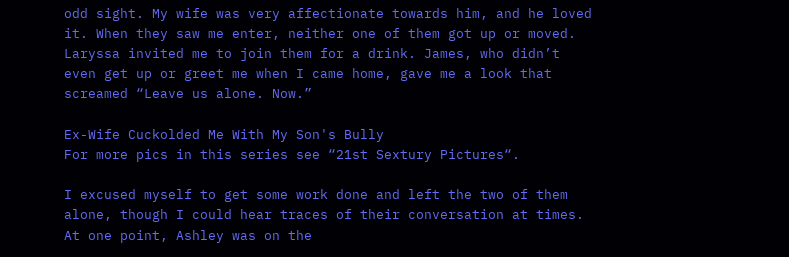odd sight. My wife was very affectionate towards him, and he loved it. When they saw me enter, neither one of them got up or moved. Laryssa invited me to join them for a drink. James, who didn’t even get up or greet me when I came home, gave me a look that screamed “Leave us alone. Now.”

Ex-Wife Cuckolded Me With My Son's Bully
For more pics in this series see “21st Sextury Pictures“.

I excused myself to get some work done and left the two of them alone, though I could hear traces of their conversation at times. At one point, Ashley was on the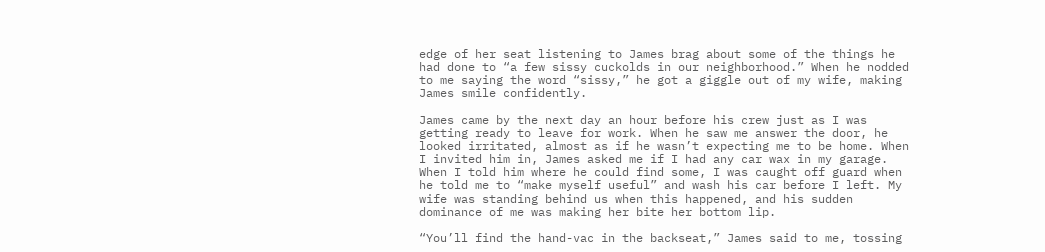edge of her seat listening to James brag about some of the things he had done to “a few sissy cuckolds in our neighborhood.” When he nodded to me saying the word “sissy,” he got a giggle out of my wife, making James smile confidently.

James came by the next day an hour before his crew just as I was getting ready to leave for work. When he saw me answer the door, he looked irritated, almost as if he wasn’t expecting me to be home. When I invited him in, James asked me if I had any car wax in my garage. When I told him where he could find some, I was caught off guard when he told me to “make myself useful” and wash his car before I left. My wife was standing behind us when this happened, and his sudden dominance of me was making her bite her bottom lip.

“You’ll find the hand-vac in the backseat,” James said to me, tossing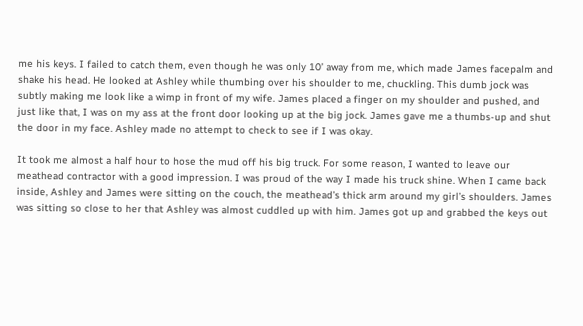me his keys. I failed to catch them, even though he was only 10’ away from me, which made James facepalm and shake his head. He looked at Ashley while thumbing over his shoulder to me, chuckling. This dumb jock was subtly making me look like a wimp in front of my wife. James placed a finger on my shoulder and pushed, and just like that, I was on my ass at the front door looking up at the big jock. James gave me a thumbs-up and shut the door in my face. Ashley made no attempt to check to see if I was okay.

It took me almost a half hour to hose the mud off his big truck. For some reason, I wanted to leave our meathead contractor with a good impression. I was proud of the way I made his truck shine. When I came back inside, Ashley and James were sitting on the couch, the meathead’s thick arm around my girl’s shoulders. James was sitting so close to her that Ashley was almost cuddled up with him. James got up and grabbed the keys out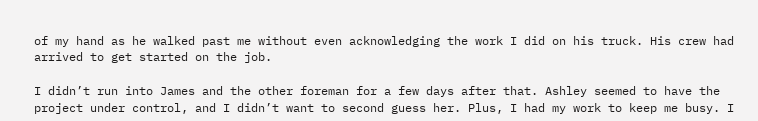of my hand as he walked past me without even acknowledging the work I did on his truck. His crew had arrived to get started on the job.

I didn’t run into James and the other foreman for a few days after that. Ashley seemed to have the project under control, and I didn’t want to second guess her. Plus, I had my work to keep me busy. I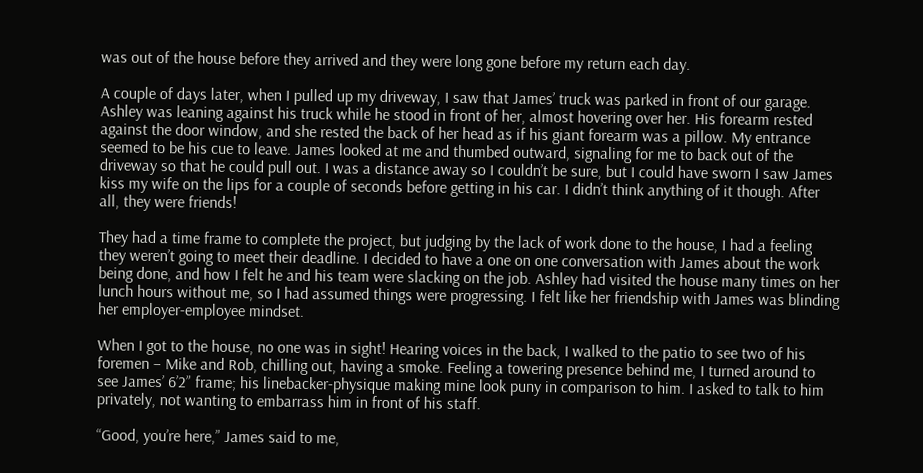was out of the house before they arrived and they were long gone before my return each day.

A couple of days later, when I pulled up my driveway, I saw that James’ truck was parked in front of our garage. Ashley was leaning against his truck while he stood in front of her, almost hovering over her. His forearm rested against the door window, and she rested the back of her head as if his giant forearm was a pillow. My entrance seemed to be his cue to leave. James looked at me and thumbed outward, signaling for me to back out of the driveway so that he could pull out. I was a distance away so I couldn’t be sure, but I could have sworn I saw James kiss my wife on the lips for a couple of seconds before getting in his car. I didn’t think anything of it though. After all, they were friends!

They had a time frame to complete the project, but judging by the lack of work done to the house, I had a feeling they weren’t going to meet their deadline. I decided to have a one on one conversation with James about the work being done, and how I felt he and his team were slacking on the job. Ashley had visited the house many times on her lunch hours without me, so I had assumed things were progressing. I felt like her friendship with James was blinding her employer-employee mindset.

When I got to the house, no one was in sight! Hearing voices in the back, I walked to the patio to see two of his foremen – Mike and Rob, chilling out, having a smoke. Feeling a towering presence behind me, I turned around to see James’ 6’2” frame; his linebacker-physique making mine look puny in comparison to him. I asked to talk to him privately, not wanting to embarrass him in front of his staff.

“Good, you’re here,” James said to me,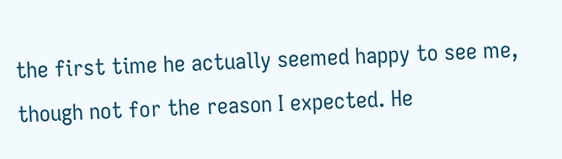the first time he actually seemed happy to see me, though not for the reason I expected. He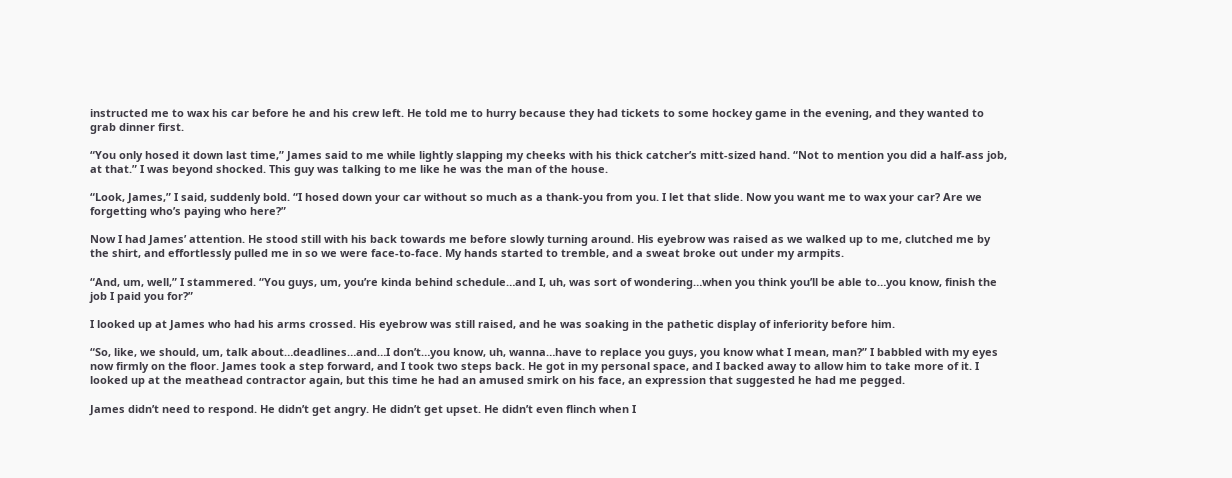instructed me to wax his car before he and his crew left. He told me to hurry because they had tickets to some hockey game in the evening, and they wanted to grab dinner first.

“You only hosed it down last time,” James said to me while lightly slapping my cheeks with his thick catcher’s mitt-sized hand. “Not to mention you did a half-ass job, at that.” I was beyond shocked. This guy was talking to me like he was the man of the house.

“Look, James,” I said, suddenly bold. “I hosed down your car without so much as a thank-you from you. I let that slide. Now you want me to wax your car? Are we forgetting who’s paying who here?”

Now I had James’ attention. He stood still with his back towards me before slowly turning around. His eyebrow was raised as we walked up to me, clutched me by the shirt, and effortlessly pulled me in so we were face-to-face. My hands started to tremble, and a sweat broke out under my armpits.

“And, um, well,” I stammered. “You guys, um, you’re kinda behind schedule…and I, uh, was sort of wondering…when you think you’ll be able to…you know, finish the job I paid you for?”

I looked up at James who had his arms crossed. His eyebrow was still raised, and he was soaking in the pathetic display of inferiority before him.

“So, like, we should, um, talk about…deadlines…and…I don’t…you know, uh, wanna…have to replace you guys, you know what I mean, man?” I babbled with my eyes now firmly on the floor. James took a step forward, and I took two steps back. He got in my personal space, and I backed away to allow him to take more of it. I looked up at the meathead contractor again, but this time he had an amused smirk on his face, an expression that suggested he had me pegged.

James didn’t need to respond. He didn’t get angry. He didn’t get upset. He didn’t even flinch when I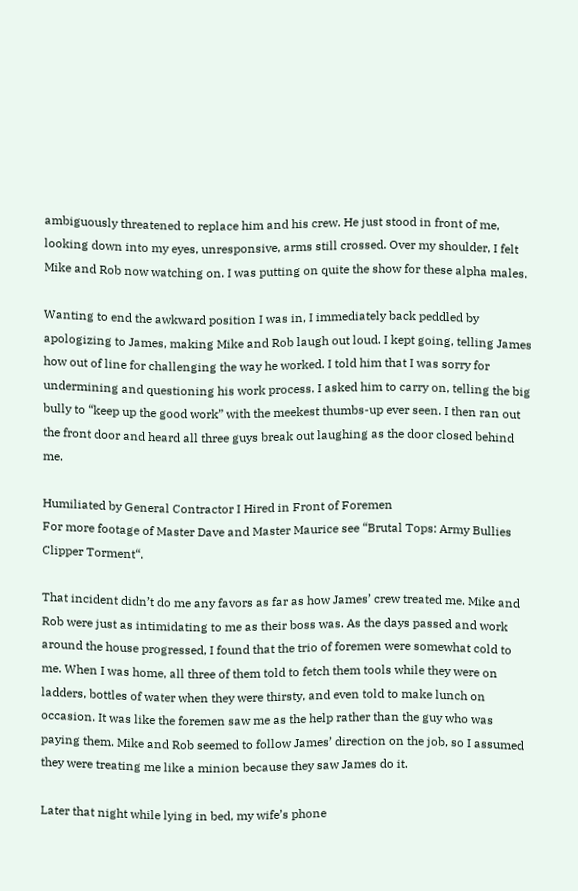ambiguously threatened to replace him and his crew. He just stood in front of me, looking down into my eyes, unresponsive, arms still crossed. Over my shoulder, I felt Mike and Rob now watching on. I was putting on quite the show for these alpha males.

Wanting to end the awkward position I was in, I immediately back peddled by apologizing to James, making Mike and Rob laugh out loud. I kept going, telling James how out of line for challenging the way he worked. I told him that I was sorry for undermining and questioning his work process. I asked him to carry on, telling the big bully to “keep up the good work” with the meekest thumbs-up ever seen. I then ran out the front door and heard all three guys break out laughing as the door closed behind me.

Humiliated by General Contractor I Hired in Front of Foremen
For more footage of Master Dave and Master Maurice see “Brutal Tops: Army Bullies Clipper Torment“.

That incident didn’t do me any favors as far as how James’ crew treated me. Mike and Rob were just as intimidating to me as their boss was. As the days passed and work around the house progressed, I found that the trio of foremen were somewhat cold to me. When I was home, all three of them told to fetch them tools while they were on ladders, bottles of water when they were thirsty, and even told to make lunch on occasion. It was like the foremen saw me as the help rather than the guy who was paying them. Mike and Rob seemed to follow James’ direction on the job, so I assumed they were treating me like a minion because they saw James do it.

Later that night while lying in bed, my wife’s phone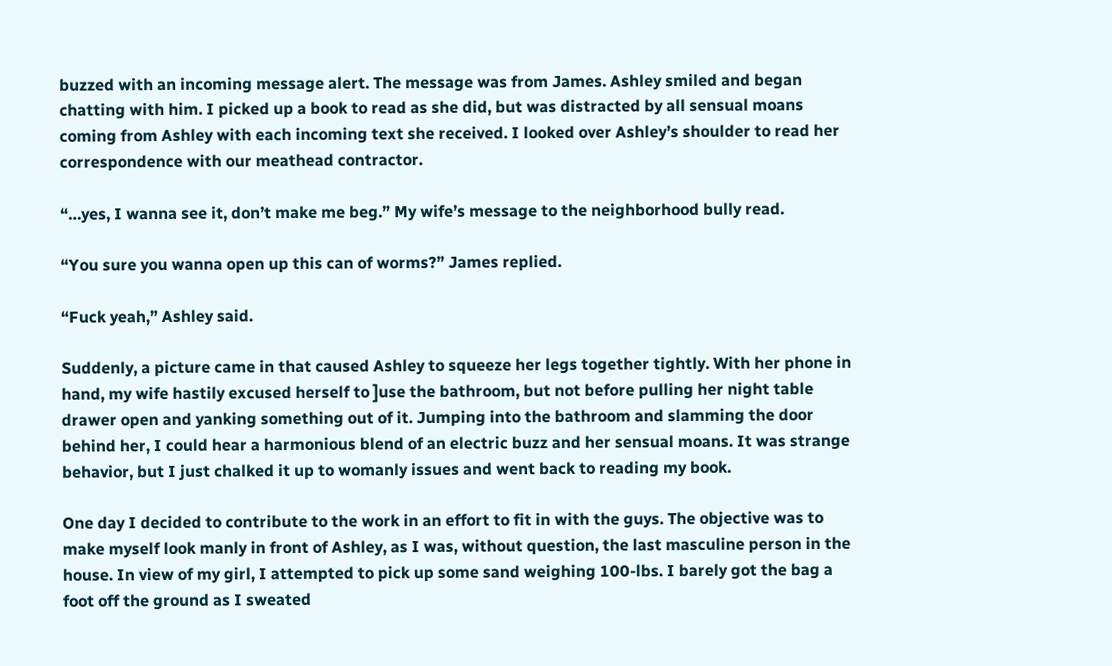buzzed with an incoming message alert. The message was from James. Ashley smiled and began chatting with him. I picked up a book to read as she did, but was distracted by all sensual moans coming from Ashley with each incoming text she received. I looked over Ashley’s shoulder to read her correspondence with our meathead contractor.

“…yes, I wanna see it, don’t make me beg.” My wife’s message to the neighborhood bully read.

“You sure you wanna open up this can of worms?” James replied.

“Fuck yeah,” Ashley said.

Suddenly, a picture came in that caused Ashley to squeeze her legs together tightly. With her phone in hand, my wife hastily excused herself to ]use the bathroom, but not before pulling her night table drawer open and yanking something out of it. Jumping into the bathroom and slamming the door behind her, I could hear a harmonious blend of an electric buzz and her sensual moans. It was strange behavior, but I just chalked it up to womanly issues and went back to reading my book.

One day I decided to contribute to the work in an effort to fit in with the guys. The objective was to make myself look manly in front of Ashley, as I was, without question, the last masculine person in the house. In view of my girl, I attempted to pick up some sand weighing 100-lbs. I barely got the bag a foot off the ground as I sweated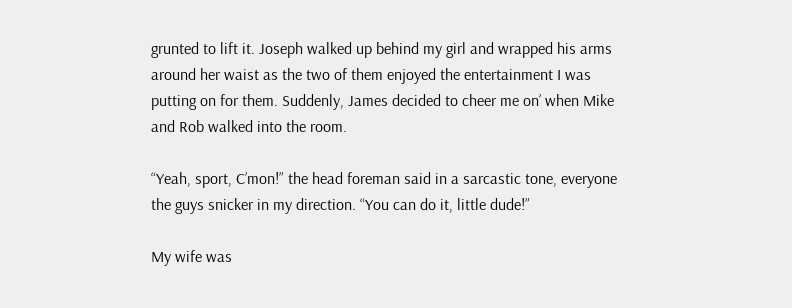grunted to lift it. Joseph walked up behind my girl and wrapped his arms around her waist as the two of them enjoyed the entertainment I was putting on for them. Suddenly, James decided to cheer me on’ when Mike and Rob walked into the room.

“Yeah, sport, C’mon!” the head foreman said in a sarcastic tone, everyone the guys snicker in my direction. “You can do it, little dude!”

My wife was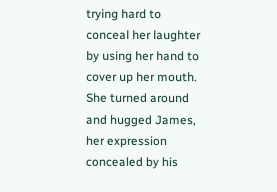trying hard to conceal her laughter by using her hand to cover up her mouth. She turned around and hugged James, her expression concealed by his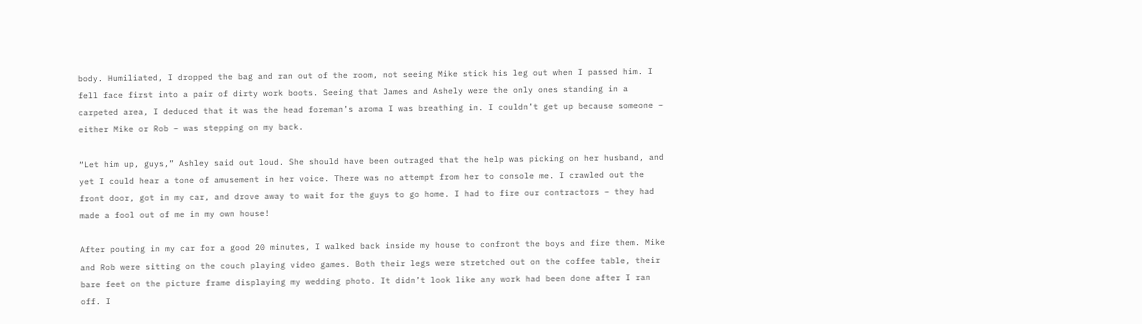body. Humiliated, I dropped the bag and ran out of the room, not seeing Mike stick his leg out when I passed him. I fell face first into a pair of dirty work boots. Seeing that James and Ashely were the only ones standing in a carpeted area, I deduced that it was the head foreman’s aroma I was breathing in. I couldn’t get up because someone – either Mike or Rob – was stepping on my back.

“Let him up, guys,” Ashley said out loud. She should have been outraged that the help was picking on her husband, and yet I could hear a tone of amusement in her voice. There was no attempt from her to console me. I crawled out the front door, got in my car, and drove away to wait for the guys to go home. I had to fire our contractors – they had made a fool out of me in my own house!

After pouting in my car for a good 20 minutes, I walked back inside my house to confront the boys and fire them. Mike and Rob were sitting on the couch playing video games. Both their legs were stretched out on the coffee table, their bare feet on the picture frame displaying my wedding photo. It didn’t look like any work had been done after I ran off. I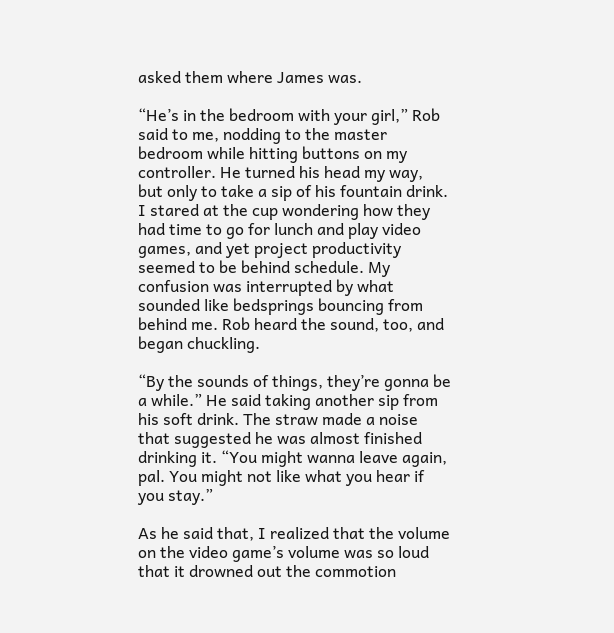asked them where James was.

“He’s in the bedroom with your girl,” Rob said to me, nodding to the master bedroom while hitting buttons on my controller. He turned his head my way, but only to take a sip of his fountain drink. I stared at the cup wondering how they had time to go for lunch and play video games, and yet project productivity seemed to be behind schedule. My confusion was interrupted by what sounded like bedsprings bouncing from behind me. Rob heard the sound, too, and began chuckling.

“By the sounds of things, they’re gonna be a while.” He said taking another sip from his soft drink. The straw made a noise that suggested he was almost finished drinking it. “You might wanna leave again, pal. You might not like what you hear if you stay.”

As he said that, I realized that the volume on the video game’s volume was so loud that it drowned out the commotion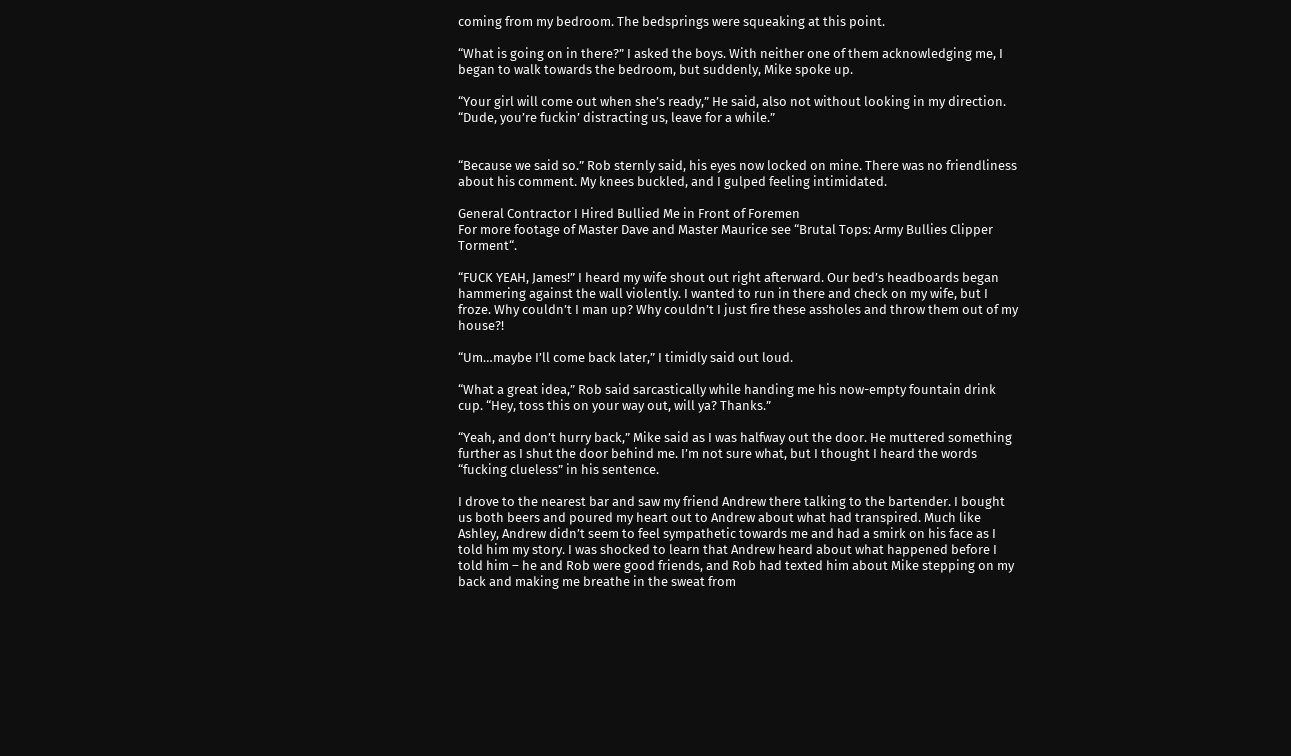coming from my bedroom. The bedsprings were squeaking at this point.

“What is going on in there?” I asked the boys. With neither one of them acknowledging me, I began to walk towards the bedroom, but suddenly, Mike spoke up.

“Your girl will come out when she’s ready,” He said, also not without looking in my direction. “Dude, you’re fuckin’ distracting us, leave for a while.”


“Because we said so.” Rob sternly said, his eyes now locked on mine. There was no friendliness about his comment. My knees buckled, and I gulped feeling intimidated.

General Contractor I Hired Bullied Me in Front of Foremen
For more footage of Master Dave and Master Maurice see “Brutal Tops: Army Bullies Clipper Torment“.

“FUCK YEAH, James!” I heard my wife shout out right afterward. Our bed’s headboards began hammering against the wall violently. I wanted to run in there and check on my wife, but I froze. Why couldn’t I man up? Why couldn’t I just fire these assholes and throw them out of my house?!

“Um…maybe I’ll come back later,” I timidly said out loud.

“What a great idea,” Rob said sarcastically while handing me his now-empty fountain drink cup. “Hey, toss this on your way out, will ya? Thanks.”

“Yeah, and don’t hurry back,” Mike said as I was halfway out the door. He muttered something further as I shut the door behind me. I’m not sure what, but I thought I heard the words “fucking clueless” in his sentence.

I drove to the nearest bar and saw my friend Andrew there talking to the bartender. I bought us both beers and poured my heart out to Andrew about what had transpired. Much like Ashley, Andrew didn’t seem to feel sympathetic towards me and had a smirk on his face as I told him my story. I was shocked to learn that Andrew heard about what happened before I told him – he and Rob were good friends, and Rob had texted him about Mike stepping on my back and making me breathe in the sweat from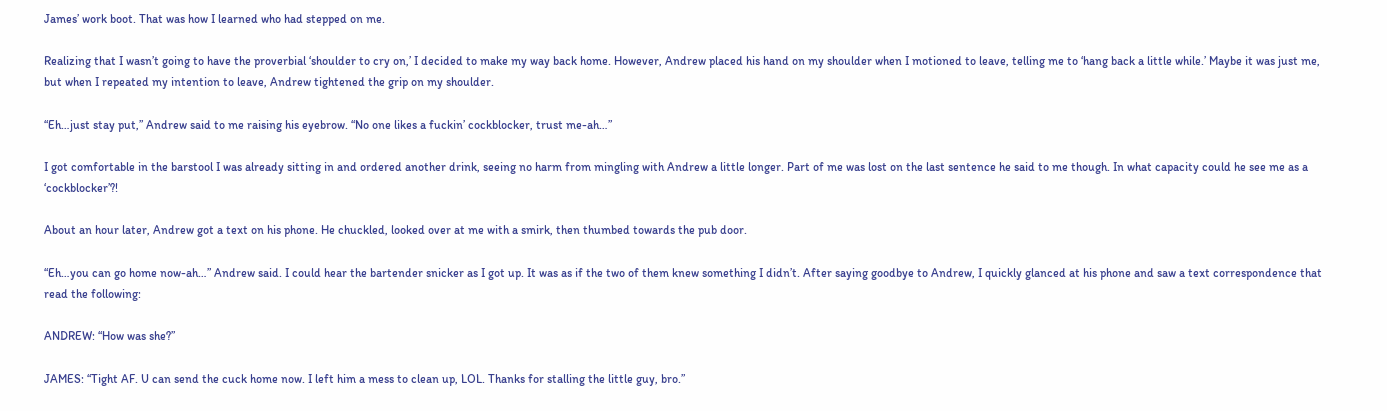James’ work boot. That was how I learned who had stepped on me.

Realizing that I wasn’t going to have the proverbial ‘shoulder to cry on,’ I decided to make my way back home. However, Andrew placed his hand on my shoulder when I motioned to leave, telling me to ‘hang back a little while.’ Maybe it was just me, but when I repeated my intention to leave, Andrew tightened the grip on my shoulder.

“Eh…just stay put,” Andrew said to me raising his eyebrow. “No one likes a fuckin’ cockblocker, trust me-ah…”

I got comfortable in the barstool I was already sitting in and ordered another drink, seeing no harm from mingling with Andrew a little longer. Part of me was lost on the last sentence he said to me though. In what capacity could he see me as a ‘cockblocker’?!

About an hour later, Andrew got a text on his phone. He chuckled, looked over at me with a smirk, then thumbed towards the pub door.

“Eh…you can go home now-ah…” Andrew said. I could hear the bartender snicker as I got up. It was as if the two of them knew something I didn’t. After saying goodbye to Andrew, I quickly glanced at his phone and saw a text correspondence that read the following:

ANDREW: “How was she?”

JAMES: “Tight AF. U can send the cuck home now. I left him a mess to clean up, LOL. Thanks for stalling the little guy, bro.”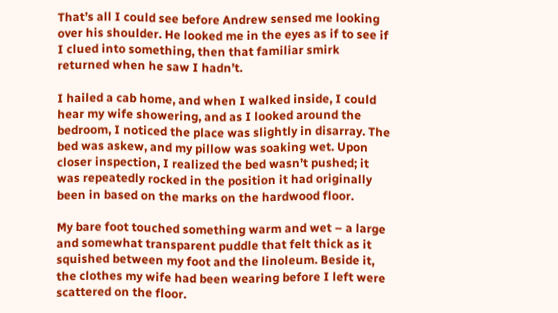That’s all I could see before Andrew sensed me looking over his shoulder. He looked me in the eyes as if to see if I clued into something, then that familiar smirk returned when he saw I hadn’t.

I hailed a cab home, and when I walked inside, I could hear my wife showering, and as I looked around the bedroom, I noticed the place was slightly in disarray. The bed was askew, and my pillow was soaking wet. Upon closer inspection, I realized the bed wasn’t pushed; it was repeatedly rocked in the position it had originally been in based on the marks on the hardwood floor.

My bare foot touched something warm and wet – a large and somewhat transparent puddle that felt thick as it squished between my foot and the linoleum. Beside it, the clothes my wife had been wearing before I left were scattered on the floor.